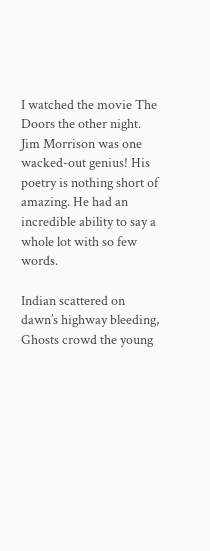I watched the movie The Doors the other night. Jim Morrison was one wacked-out genius! His poetry is nothing short of amazing. He had an incredible ability to say a whole lot with so few words.

Indian scattered on dawn’s highway bleeding, Ghosts crowd the young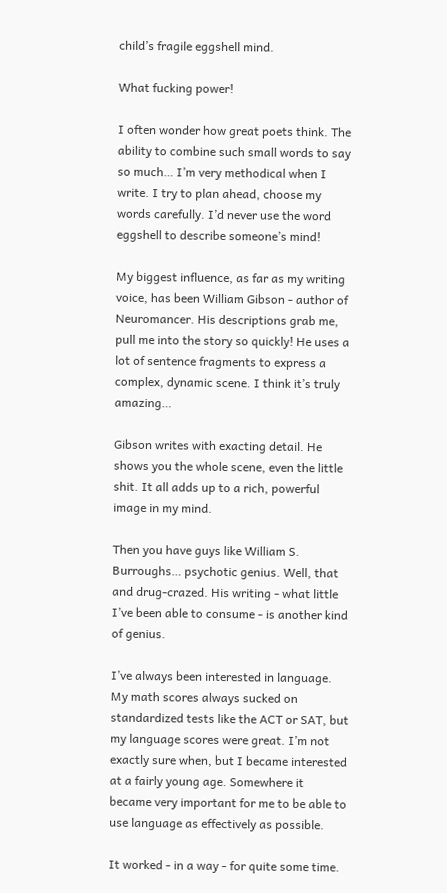child’s fragile eggshell mind.

What fucking power!

I often wonder how great poets think. The ability to combine such small words to say so much… I’m very methodical when I write. I try to plan ahead, choose my words carefully. I’d never use the word eggshell to describe someone’s mind!

My biggest influence, as far as my writing voice, has been William Gibson - author of Neuromancer. His descriptions grab me, pull me into the story so quickly! He uses a lot of sentence fragments to express a complex, dynamic scene. I think it’s truly amazing…

Gibson writes with exacting detail. He shows you the whole scene, even the little shit. It all adds up to a rich, powerful image in my mind.

Then you have guys like William S. Burroughs… psychotic genius. Well, that and drug-crazed. His writing - what little I’ve been able to consume - is another kind of genius.

I’ve always been interested in language. My math scores always sucked on standardized tests like the ACT or SAT, but my language scores were great. I’m not exactly sure when, but I became interested at a fairly young age. Somewhere it became very important for me to be able to use language as effectively as possible.

It worked - in a way - for quite some time.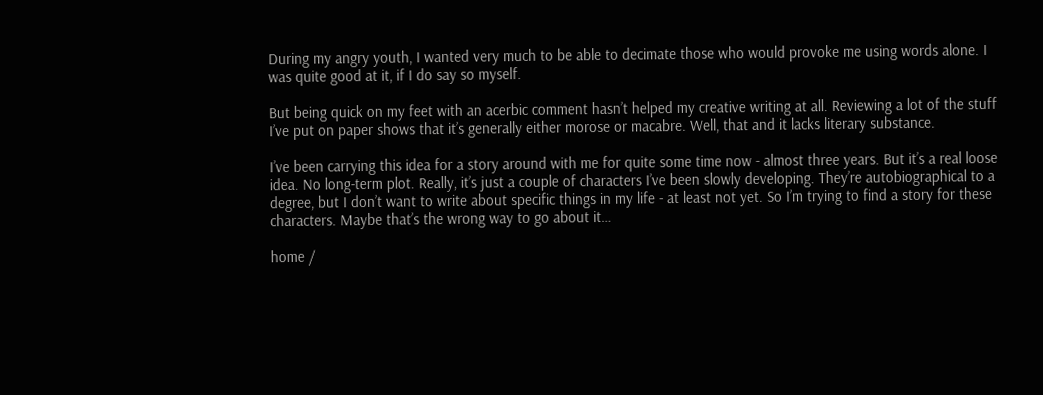During my angry youth, I wanted very much to be able to decimate those who would provoke me using words alone. I was quite good at it, if I do say so myself.

But being quick on my feet with an acerbic comment hasn’t helped my creative writing at all. Reviewing a lot of the stuff I’ve put on paper shows that it’s generally either morose or macabre. Well, that and it lacks literary substance.

I’ve been carrying this idea for a story around with me for quite some time now - almost three years. But it’s a real loose idea. No long-term plot. Really, it’s just a couple of characters I’ve been slowly developing. They’re autobiographical to a degree, but I don’t want to write about specific things in my life - at least not yet. So I’m trying to find a story for these characters. Maybe that’s the wrong way to go about it…

home /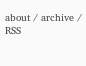about / archive / RSS